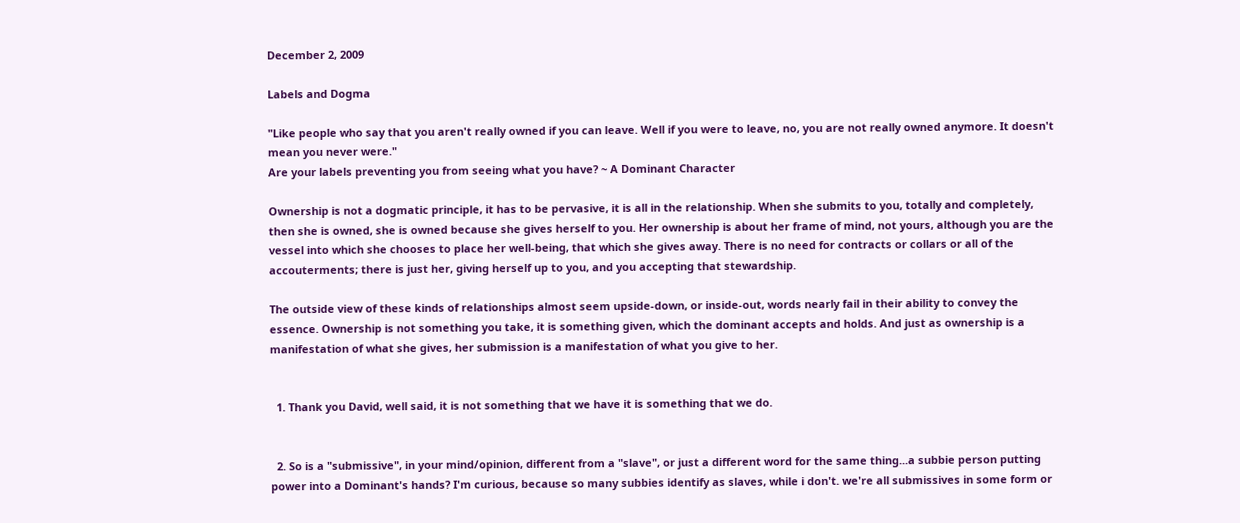December 2, 2009

Labels and Dogma

"Like people who say that you aren't really owned if you can leave. Well if you were to leave, no, you are not really owned anymore. It doesn't mean you never were."
Are your labels preventing you from seeing what you have? ~ A Dominant Character

Ownership is not a dogmatic principle, it has to be pervasive, it is all in the relationship. When she submits to you, totally and completely, then she is owned, she is owned because she gives herself to you. Her ownership is about her frame of mind, not yours, although you are the vessel into which she chooses to place her well-being, that which she gives away. There is no need for contracts or collars or all of the accouterments; there is just her, giving herself up to you, and you accepting that stewardship.

The outside view of these kinds of relationships almost seem upside-down, or inside-out, words nearly fail in their ability to convey the essence. Ownership is not something you take, it is something given, which the dominant accepts and holds. And just as ownership is a manifestation of what she gives, her submission is a manifestation of what you give to her.


  1. Thank you David, well said, it is not something that we have it is something that we do.


  2. So is a "submissive", in your mind/opinion, different from a "slave", or just a different word for the same thing...a subbie person putting power into a Dominant's hands? I'm curious, because so many subbies identify as slaves, while i don't. we're all submissives in some form or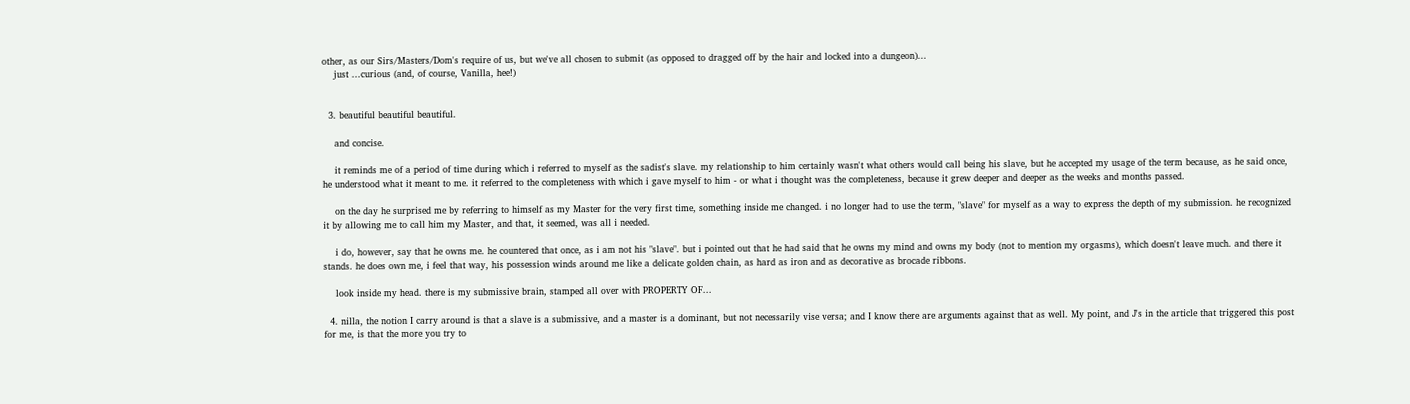other, as our Sirs/Masters/Dom's require of us, but we've all chosen to submit (as opposed to dragged off by the hair and locked into a dungeon)...
    just ...curious (and, of course, Vanilla, hee!)


  3. beautiful beautiful beautiful.

    and concise.

    it reminds me of a period of time during which i referred to myself as the sadist's slave. my relationship to him certainly wasn't what others would call being his slave, but he accepted my usage of the term because, as he said once, he understood what it meant to me. it referred to the completeness with which i gave myself to him - or what i thought was the completeness, because it grew deeper and deeper as the weeks and months passed.

    on the day he surprised me by referring to himself as my Master for the very first time, something inside me changed. i no longer had to use the term, "slave" for myself as a way to express the depth of my submission. he recognized it by allowing me to call him my Master, and that, it seemed, was all i needed.

    i do, however, say that he owns me. he countered that once, as i am not his "slave". but i pointed out that he had said that he owns my mind and owns my body (not to mention my orgasms), which doesn't leave much. and there it stands. he does own me, i feel that way, his possession winds around me like a delicate golden chain, as hard as iron and as decorative as brocade ribbons.

    look inside my head. there is my submissive brain, stamped all over with PROPERTY OF...

  4. nilla, the notion I carry around is that a slave is a submissive, and a master is a dominant, but not necessarily vise versa; and I know there are arguments against that as well. My point, and J's in the article that triggered this post for me, is that the more you try to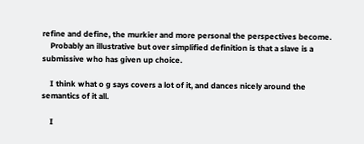refine and define, the murkier and more personal the perspectives become.
    Probably an illustrative but over simplified definition is that a slave is a submissive who has given up choice.

    I think what o g says covers a lot of it, and dances nicely around the semantics of it all.

    I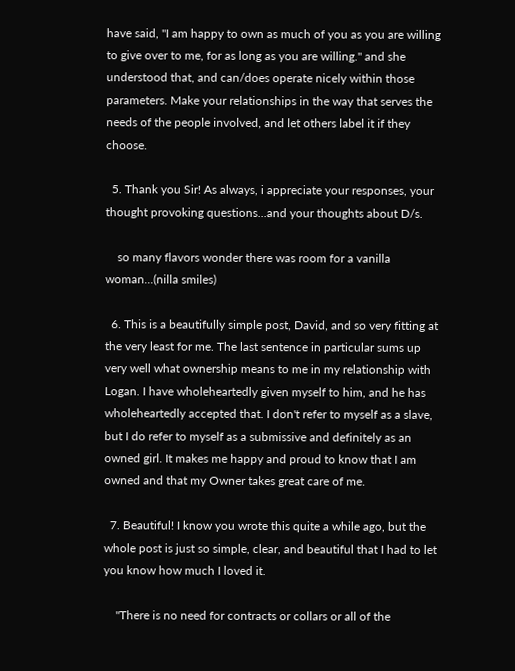have said, "I am happy to own as much of you as you are willing to give over to me, for as long as you are willing." and she understood that, and can/does operate nicely within those parameters. Make your relationships in the way that serves the needs of the people involved, and let others label it if they choose.

  5. Thank you Sir! As always, i appreciate your responses, your thought provoking questions...and your thoughts about D/s.

    so many flavors wonder there was room for a vanilla woman...(nilla smiles)

  6. This is a beautifully simple post, David, and so very fitting at the very least for me. The last sentence in particular sums up very well what ownership means to me in my relationship with Logan. I have wholeheartedly given myself to him, and he has wholeheartedly accepted that. I don't refer to myself as a slave, but I do refer to myself as a submissive and definitely as an owned girl. It makes me happy and proud to know that I am owned and that my Owner takes great care of me.

  7. Beautiful! I know you wrote this quite a while ago, but the whole post is just so simple, clear, and beautiful that I had to let you know how much I loved it.

    "There is no need for contracts or collars or all of the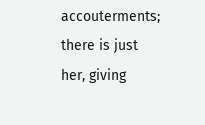accouterments; there is just her, giving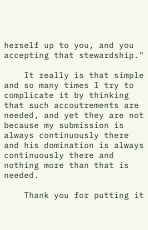herself up to you, and you accepting that stewardship."

    It really is that simple and so many times I try to complicate it by thinking that such accoutrements are needed, and yet they are not because my submission is always continuously there and his domination is always continuously there and nothing more than that is needed.

    Thank you for putting it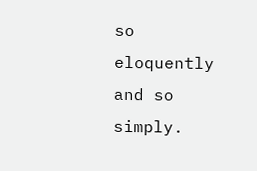so eloquently and so simply.